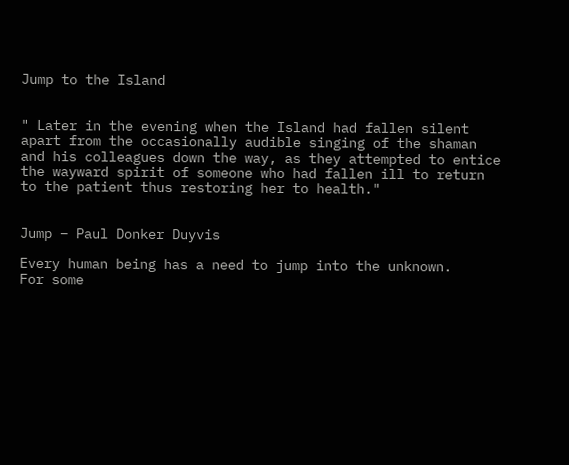Jump to the Island


" Later in the evening when the Island had fallen silent apart from the occasionally audible singing of the shaman and his colleagues down the way, as they attempted to entice the wayward spirit of someone who had fallen ill to return to the patient thus restoring her to health."


Jump – Paul Donker Duyvis

Every human being has a need to jump into the unknown.
For some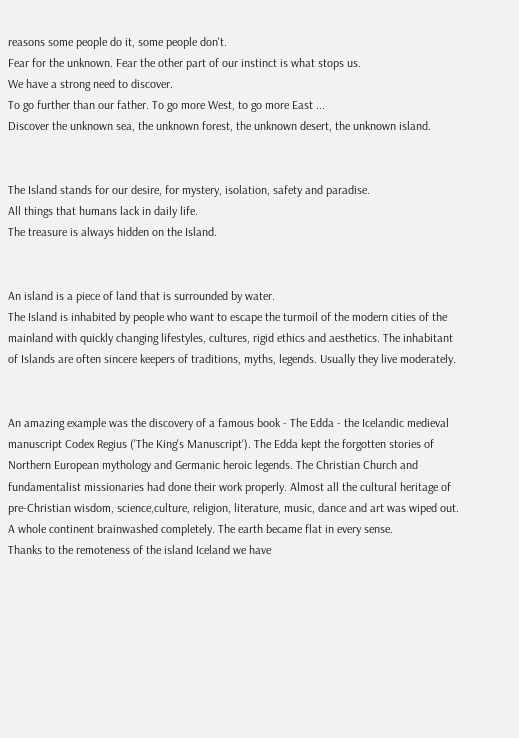reasons some people do it, some people don't.
Fear for the unknown. Fear the other part of our instinct is what stops us.
We have a strong need to discover.
To go further than our father. To go more West, to go more East ...
Discover the unknown sea, the unknown forest, the unknown desert, the unknown island.


The Island stands for our desire, for mystery, isolation, safety and paradise.
All things that humans lack in daily life.
The treasure is always hidden on the Island.


An island is a piece of land that is surrounded by water.
The Island is inhabited by people who want to escape the turmoil of the modern cities of the mainland with quickly changing lifestyles, cultures, rigid ethics and aesthetics. The inhabitant of Islands are often sincere keepers of traditions, myths, legends. Usually they live moderately.


An amazing example was the discovery of a famous book - The Edda - the Icelandic medieval manuscript Codex Regius ('The King's Manuscript'). The Edda kept the forgotten stories of Northern European mythology and Germanic heroic legends. The Christian Church and fundamentalist missionaries had done their work properly. Almost all the cultural heritage of pre-Christian wisdom, science,culture, religion, literature, music, dance and art was wiped out. A whole continent brainwashed completely. The earth became flat in every sense.
Thanks to the remoteness of the island Iceland we have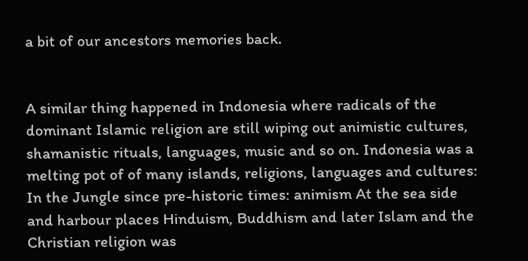a bit of our ancestors memories back.


A similar thing happened in Indonesia where radicals of the dominant Islamic religion are still wiping out animistic cultures, shamanistic rituals, languages, music and so on. Indonesia was a melting pot of of many islands, religions, languages and cultures: In the Jungle since pre-historic times: animism At the sea side and harbour places Hinduism, Buddhism and later Islam and the Christian religion was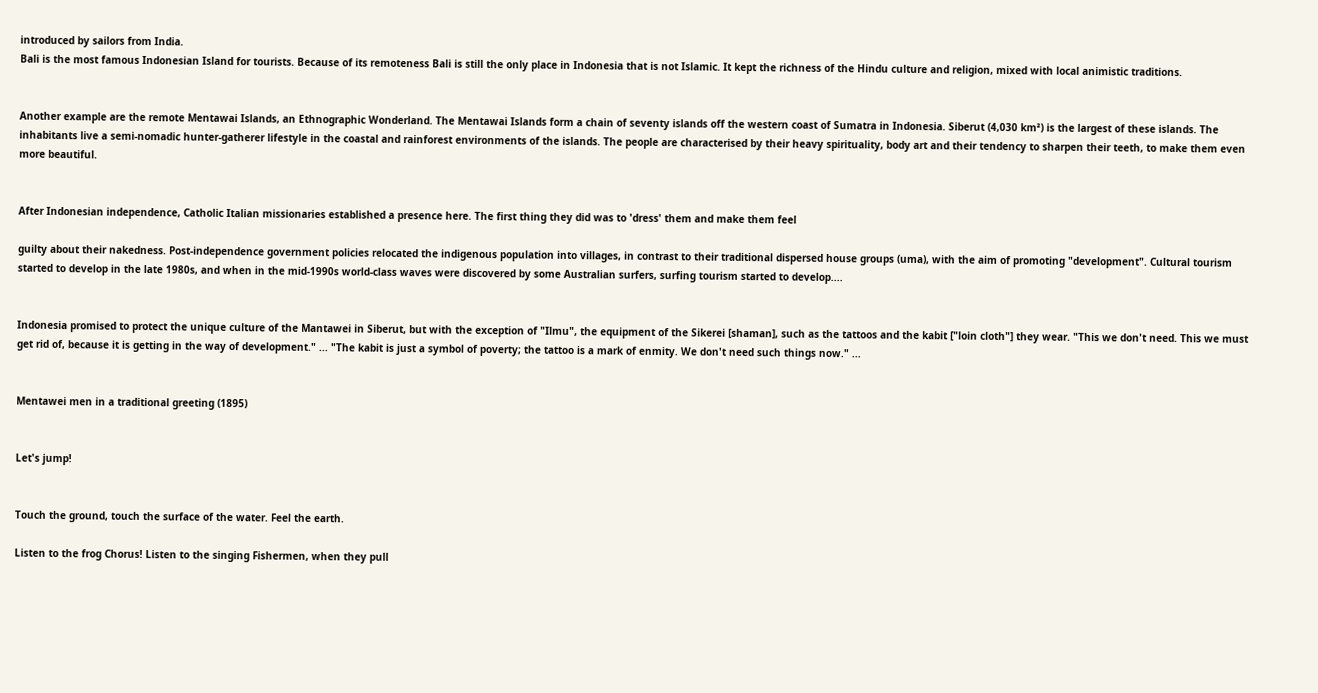introduced by sailors from India.
Bali is the most famous Indonesian Island for tourists. Because of its remoteness Bali is still the only place in Indonesia that is not Islamic. It kept the richness of the Hindu culture and religion, mixed with local animistic traditions.


Another example are the remote Mentawai Islands, an Ethnographic Wonderland. The Mentawai Islands form a chain of seventy islands off the western coast of Sumatra in Indonesia. Siberut (4,030 km²) is the largest of these islands. The inhabitants live a semi-nomadic hunter-gatherer lifestyle in the coastal and rainforest environments of the islands. The people are characterised by their heavy spirituality, body art and their tendency to sharpen their teeth, to make them even more beautiful.


After Indonesian independence, Catholic Italian missionaries established a presence here. The first thing they did was to 'dress' them and make them feel

guilty about their nakedness. Post-independence government policies relocated the indigenous population into villages, in contrast to their traditional dispersed house groups (uma), with the aim of promoting "development". Cultural tourism started to develop in the late 1980s, and when in the mid-1990s world-class waves were discovered by some Australian surfers, surfing tourism started to develop....


Indonesia promised to protect the unique culture of the Mantawei in Siberut, but with the exception of "Ilmu", the equipment of the Sikerei [shaman], such as the tattoos and the kabit ["loin cloth"] they wear. "This we don't need. This we must get rid of, because it is getting in the way of development." ... "The kabit is just a symbol of poverty; the tattoo is a mark of enmity. We don't need such things now." ...


Mentawei men in a traditional greeting (1895)


Let's jump!


Touch the ground, touch the surface of the water. Feel the earth.

Listen to the frog Chorus! Listen to the singing Fishermen, when they pull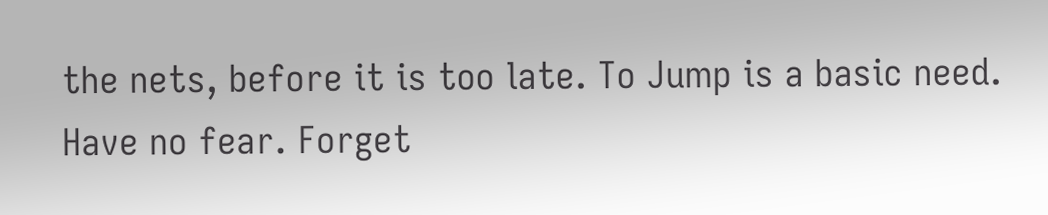the nets, before it is too late. To Jump is a basic need.
Have no fear. Forget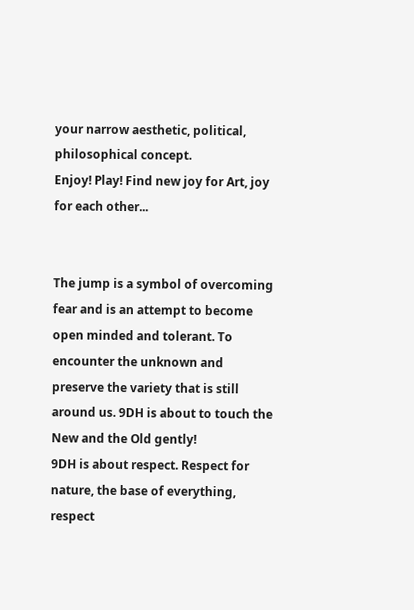your narrow aesthetic, political, philosophical concept.
Enjoy! Play! Find new joy for Art, joy for each other...


The jump is a symbol of overcoming fear and is an attempt to become open minded and tolerant. To encounter the unknown and preserve the variety that is still around us. 9DH is about to touch the New and the Old gently!
9DH is about respect. Respect for nature, the base of everything, respect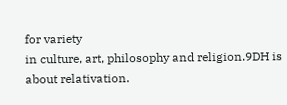for variety
in culture, art, philosophy and religion.9DH is about relativation.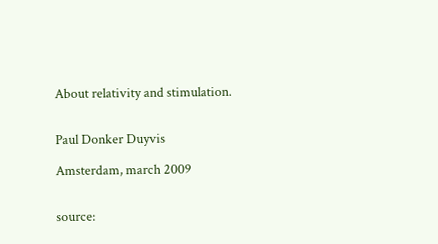About relativity and stimulation.


Paul Donker Duyvis

Amsterdam, march 2009


source: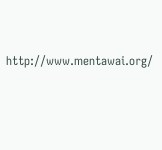http://www.mentawai.org/